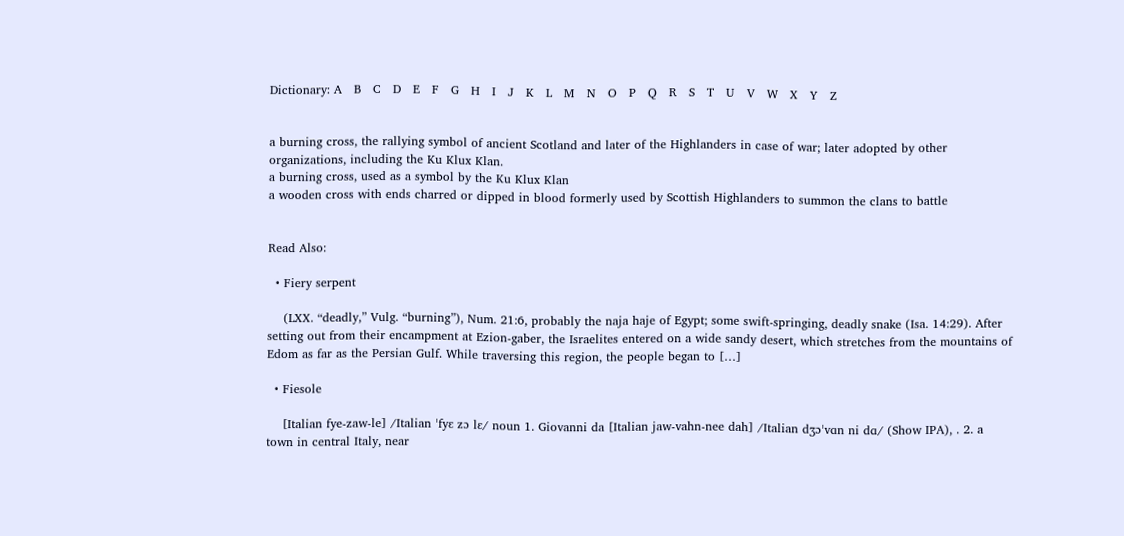Dictionary: A   B   C   D   E   F   G   H   I   J   K   L   M   N   O   P   Q   R   S   T   U   V   W   X   Y   Z


a burning cross, the rallying symbol of ancient Scotland and later of the Highlanders in case of war; later adopted by other organizations, including the Ku Klux Klan.
a burning cross, used as a symbol by the Ku Klux Klan
a wooden cross with ends charred or dipped in blood formerly used by Scottish Highlanders to summon the clans to battle


Read Also:

  • Fiery serpent

    (LXX. “deadly,” Vulg. “burning”), Num. 21:6, probably the naja haje of Egypt; some swift-springing, deadly snake (Isa. 14:29). After setting out from their encampment at Ezion-gaber, the Israelites entered on a wide sandy desert, which stretches from the mountains of Edom as far as the Persian Gulf. While traversing this region, the people began to […]

  • Fiesole

    [Italian fye-zaw-le] /Italian ˈfyɛ zɔ lɛ/ noun 1. Giovanni da [Italian jaw-vahn-nee dah] /Italian dʒɔˈvɑn ni dɑ/ (Show IPA), . 2. a town in central Italy, near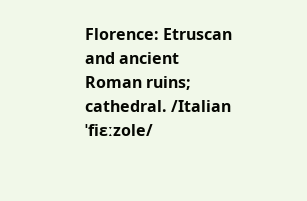Florence: Etruscan and ancient Roman ruins; cathedral. /Italian ˈfiɛːzole/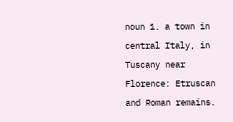noun 1. a town in central Italy, in Tuscany near Florence: Etruscan and Roman remains.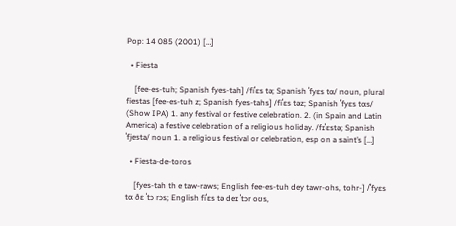Pop: 14 085 (2001) […]

  • Fiesta

    [fee-es-tuh; Spanish fyes-tah] /fiˈɛs tə; Spanish ˈfyɛs tɑ/ noun, plural fiestas [fee-es-tuh z; Spanish fyes-tahs] /fiˈɛs təz; Spanish ˈfyɛs tɑs/ (Show IPA) 1. any festival or festive celebration. 2. (in Spain and Latin America) a festive celebration of a religious holiday. /fɪˈɛstə; Spanish ˈfjesta/ noun 1. a religious festival or celebration, esp on a saint’s […]

  • Fiesta-de-toros

    [fyes-tah th e taw-raws; English fee-es-tuh dey tawr-ohs, tohr-] /ˈfyɛs tɑ ðɛ ˈtɔ rɔs; English fiˈɛs tə deɪ ˈtɔr oʊs,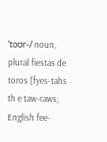ˈtoʊr-/ noun, plural fiestas de toros [fyes-tahs th e taw-raws; English fee-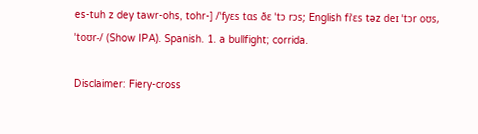es-tuh z dey tawr-ohs, tohr-] /ˈfyɛs tɑs ðɛ ˈtɔ rɔs; English fiˈɛs təz deɪ ˈtɔr oʊs, ˈtoʊr-/ (Show IPA). Spanish. 1. a bullfight; corrida.

Disclaimer: Fiery-cross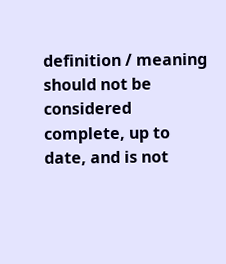definition / meaning should not be considered complete, up to date, and is not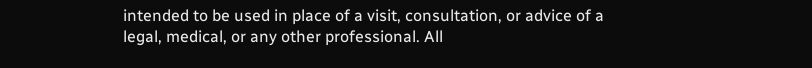intended to be used in place of a visit, consultation, or advice of a legal, medical, or any other professional. All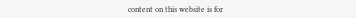content on this website is for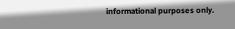informational purposes only.